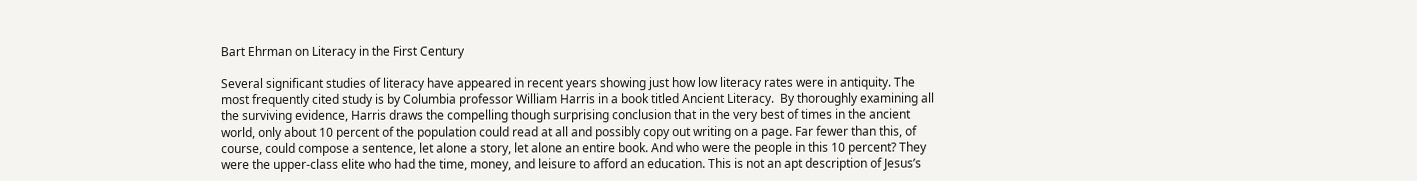Bart Ehrman on Literacy in the First Century

Several significant studies of literacy have appeared in recent years showing just how low literacy rates were in antiquity. The most frequently cited study is by Columbia professor William Harris in a book titled Ancient Literacy.  By thoroughly examining all the surviving evidence, Harris draws the compelling though surprising conclusion that in the very best of times in the ancient world, only about 10 percent of the population could read at all and possibly copy out writing on a page. Far fewer than this, of course, could compose a sentence, let alone a story, let alone an entire book. And who were the people in this 10 percent? They were the upper-class elite who had the time, money, and leisure to afford an education. This is not an apt description of Jesus’s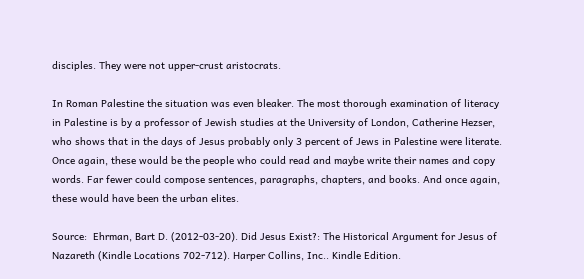disciples. They were not upper-crust aristocrats.

In Roman Palestine the situation was even bleaker. The most thorough examination of literacy in Palestine is by a professor of Jewish studies at the University of London, Catherine Hezser, who shows that in the days of Jesus probably only 3 percent of Jews in Palestine were literate. Once again, these would be the people who could read and maybe write their names and copy words. Far fewer could compose sentences, paragraphs, chapters, and books. And once again, these would have been the urban elites.

Source:  Ehrman, Bart D. (2012-03-20). Did Jesus Exist?: The Historical Argument for Jesus of Nazareth (Kindle Locations 702-712). Harper Collins, Inc.. Kindle Edition.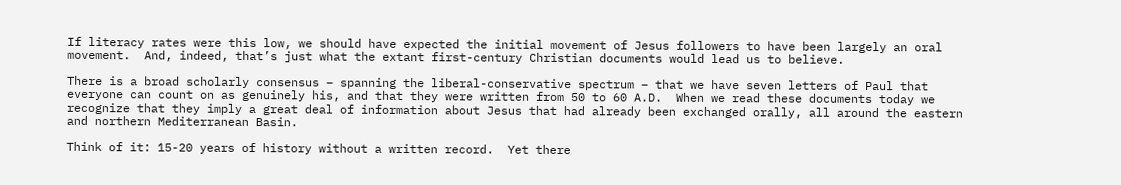If literacy rates were this low, we should have expected the initial movement of Jesus followers to have been largely an oral movement.  And, indeed, that’s just what the extant first-century Christian documents would lead us to believe.

There is a broad scholarly consensus – spanning the liberal-conservative spectrum – that we have seven letters of Paul that everyone can count on as genuinely his, and that they were written from 50 to 60 A.D.  When we read these documents today we recognize that they imply a great deal of information about Jesus that had already been exchanged orally, all around the eastern and northern Mediterranean Basin.

Think of it: 15-20 years of history without a written record.  Yet there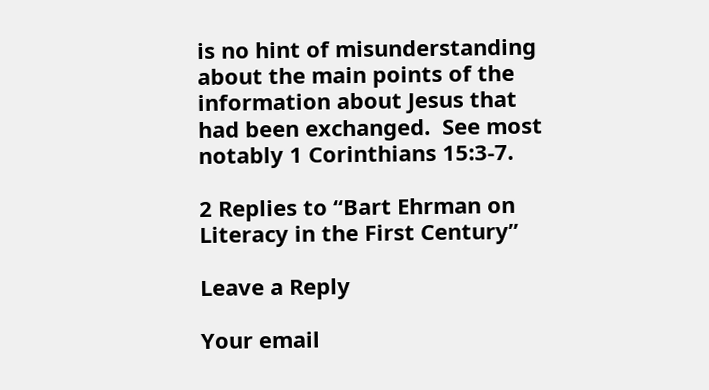is no hint of misunderstanding about the main points of the information about Jesus that had been exchanged.  See most notably 1 Corinthians 15:3-7.

2 Replies to “Bart Ehrman on Literacy in the First Century”

Leave a Reply

Your email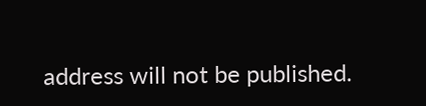address will not be published.